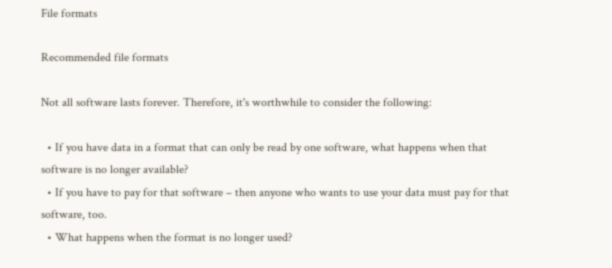File formats

Recommended file formats

Not all software lasts forever. Therefore, it's worthwhile to consider the following:

  • If you have data in a format that can only be read by one software, what happens when that software is no longer available?
  • If you have to pay for that software – then anyone who wants to use your data must pay for that software, too.
  • What happens when the format is no longer used?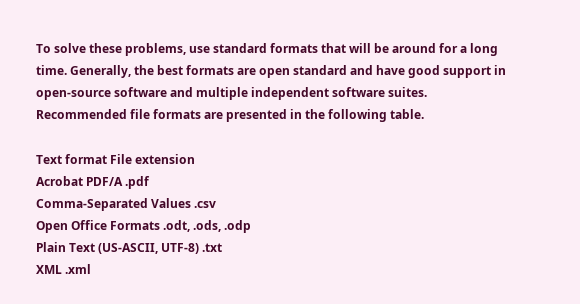To solve these problems, use standard formats that will be around for a long time. Generally, the best formats are open standard and have good support in open-source software and multiple independent software suites. Recommended file formats are presented in the following table.

Text format File extension
Acrobat PDF/A .pdf
Comma-Separated Values .csv
Open Office Formats .odt, .ods, .odp
Plain Text (US-ASCII, UTF-8) .txt
XML .xml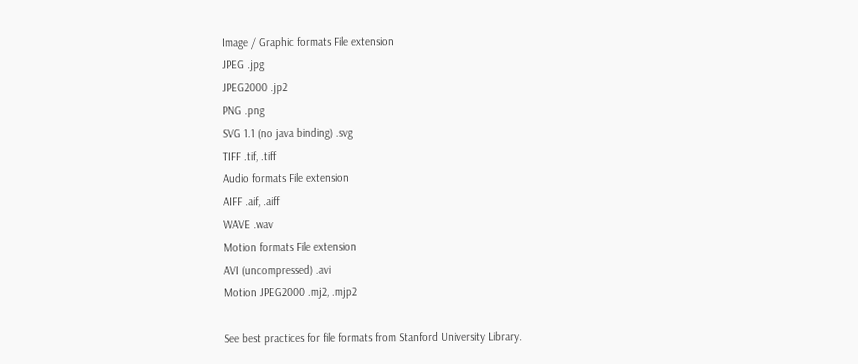Image / Graphic formats File extension
JPEG .jpg
JPEG2000 .jp2
PNG .png
SVG 1.1 (no java binding) .svg
TIFF .tif, .tiff
Audio formats File extension
AIFF .aif, .aiff
WAVE .wav
Motion formats File extension
AVI (uncompressed) .avi
Motion JPEG2000 .mj2, .mjp2

See best practices for file formats from Stanford University Library.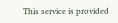This service is provided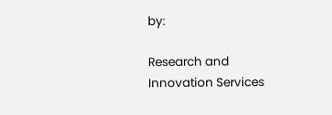by:

Research and Innovation Services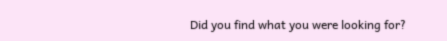Did you find what you were looking for?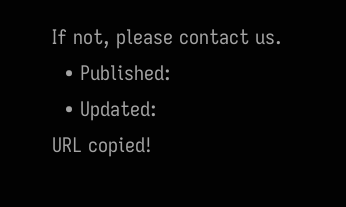If not, please contact us.
  • Published:
  • Updated:
URL copied!